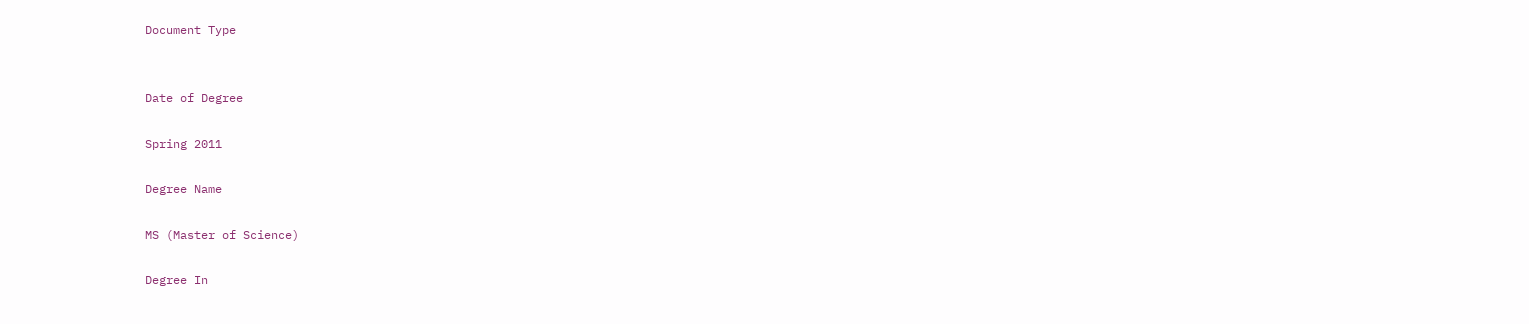Document Type


Date of Degree

Spring 2011

Degree Name

MS (Master of Science)

Degree In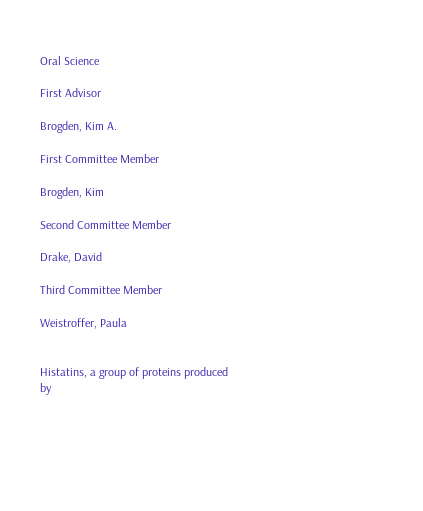Oral Science

First Advisor

Brogden, Kim A.

First Committee Member

Brogden, Kim

Second Committee Member

Drake, David

Third Committee Member

Weistroffer, Paula


Histatins, a group of proteins produced by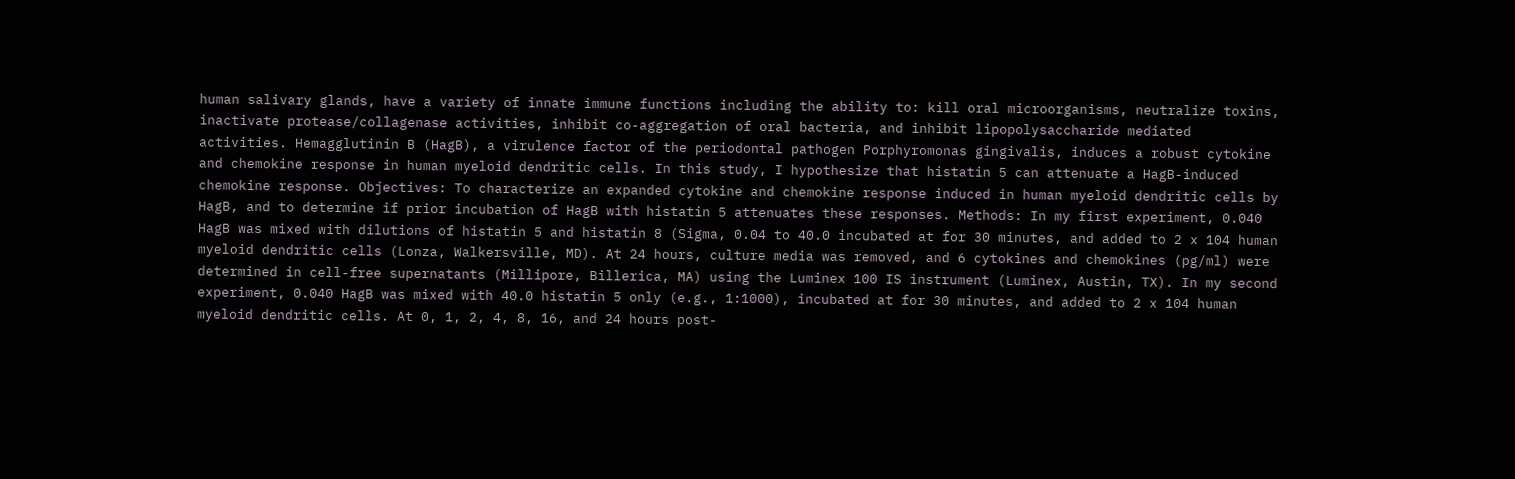human salivary glands, have a variety of innate immune functions including the ability to: kill oral microorganisms, neutralize toxins, inactivate protease/collagenase activities, inhibit co-aggregation of oral bacteria, and inhibit lipopolysaccharide mediated activities. Hemagglutinin B (HagB), a virulence factor of the periodontal pathogen Porphyromonas gingivalis, induces a robust cytokine and chemokine response in human myeloid dendritic cells. In this study, I hypothesize that histatin 5 can attenuate a HagB-induced chemokine response. Objectives: To characterize an expanded cytokine and chemokine response induced in human myeloid dendritic cells by HagB, and to determine if prior incubation of HagB with histatin 5 attenuates these responses. Methods: In my first experiment, 0.040 HagB was mixed with dilutions of histatin 5 and histatin 8 (Sigma, 0.04 to 40.0 incubated at for 30 minutes, and added to 2 x 104 human myeloid dendritic cells (Lonza, Walkersville, MD). At 24 hours, culture media was removed, and 6 cytokines and chemokines (pg/ml) were determined in cell-free supernatants (Millipore, Billerica, MA) using the Luminex 100 IS instrument (Luminex, Austin, TX). In my second experiment, 0.040 HagB was mixed with 40.0 histatin 5 only (e.g., 1:1000), incubated at for 30 minutes, and added to 2 x 104 human myeloid dendritic cells. At 0, 1, 2, 4, 8, 16, and 24 hours post-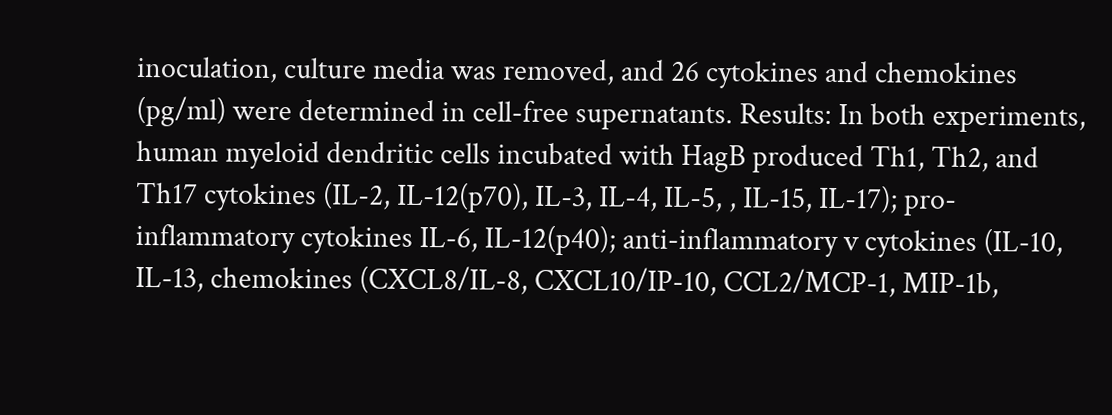inoculation, culture media was removed, and 26 cytokines and chemokines (pg/ml) were determined in cell-free supernatants. Results: In both experiments, human myeloid dendritic cells incubated with HagB produced Th1, Th2, and Th17 cytokines (IL-2, IL-12(p70), IL-3, IL-4, IL-5, , IL-15, IL-17); pro-inflammatory cytokines IL-6, IL-12(p40); anti-inflammatory v cytokines (IL-10, IL-13, chemokines (CXCL8/IL-8, CXCL10/IP-10, CCL2/MCP-1, MIP-1b,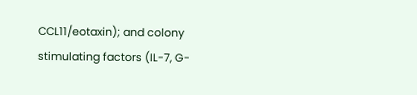CCL11/eotaxin); and colony stimulating factors (IL-7, G-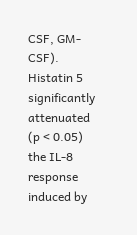CSF, GM-CSF). Histatin 5 significantly attenuated (p < 0.05) the IL-8 response induced by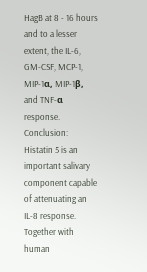HagB at 8 - 16 hours and to a lesser extent, the IL-6, GM-CSF, MCP-1, MIP-1α, MIP-1β, and TNF-α response. Conclusion: Histatin 5 is an important salivary component capable of attenuating an IL-8 response. Together with human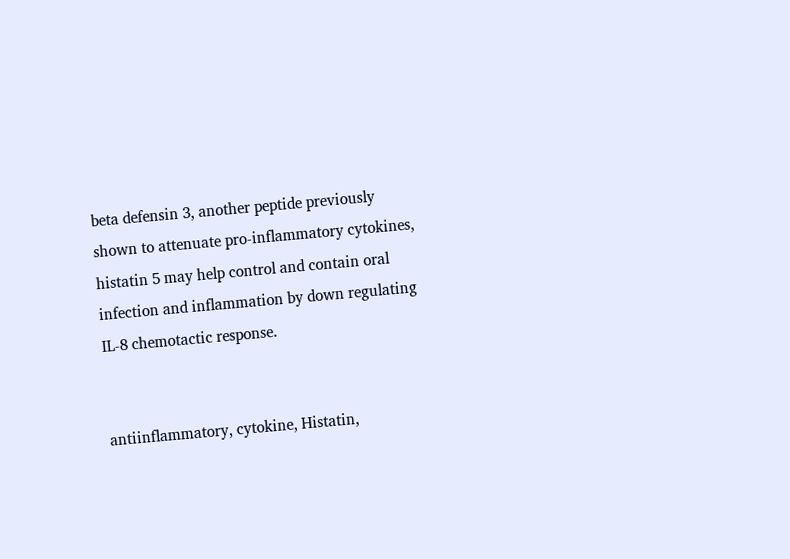beta defensin 3, another peptide previously shown to attenuate pro-inflammatory cytokines, histatin 5 may help control and contain oral infection and inflammation by down regulating IL-8 chemotactic response.


antiinflammatory, cytokine, Histatin,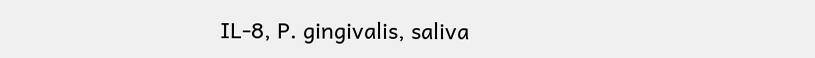IL-8, P. gingivalis, saliva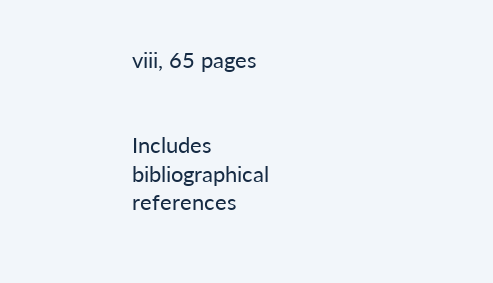viii, 65 pages


Includes bibliographical references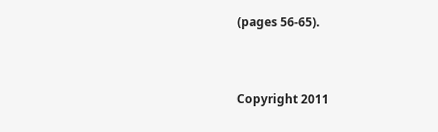(pages 56-65).


Copyright 2011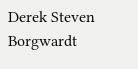Derek Steven Borgwardt